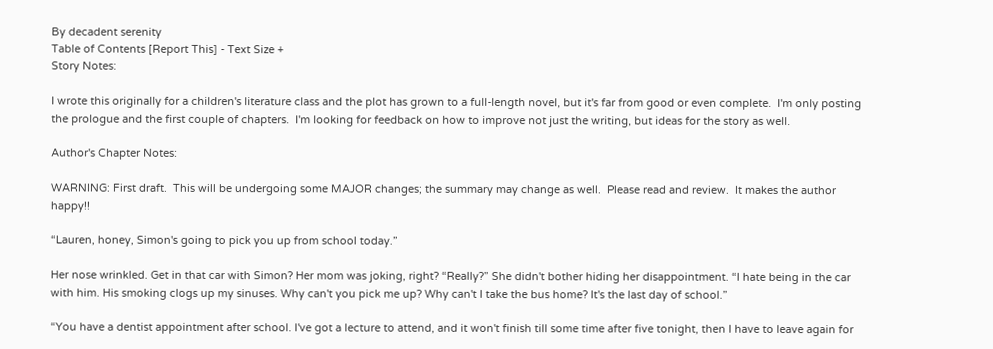By decadent serenity
Table of Contents [Report This] - Text Size +
Story Notes:

I wrote this originally for a children's literature class and the plot has grown to a full-length novel, but it's far from good or even complete.  I'm only posting the prologue and the first couple of chapters.  I'm looking for feedback on how to improve not just the writing, but ideas for the story as well.

Author's Chapter Notes:

WARNING: First draft.  This will be undergoing some MAJOR changes; the summary may change as well.  Please read and review.  It makes the author happy!!

“Lauren, honey, Simon's going to pick you up from school today.”

Her nose wrinkled. Get in that car with Simon? Her mom was joking, right? “Really?” She didn't bother hiding her disappointment. “I hate being in the car with him. His smoking clogs up my sinuses. Why can't you pick me up? Why can't I take the bus home? It's the last day of school.”

“You have a dentist appointment after school. I've got a lecture to attend, and it won't finish till some time after five tonight, then I have to leave again for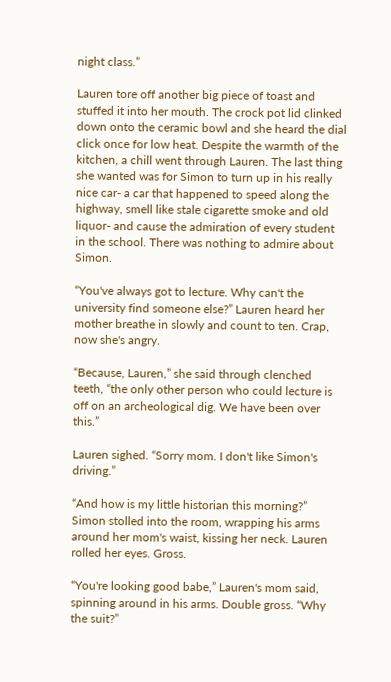night class.”

Lauren tore off another big piece of toast and stuffed it into her mouth. The crock pot lid clinked down onto the ceramic bowl and she heard the dial click once for low heat. Despite the warmth of the kitchen, a chill went through Lauren. The last thing she wanted was for Simon to turn up in his really nice car- a car that happened to speed along the highway, smell like stale cigarette smoke and old liquor- and cause the admiration of every student in the school. There was nothing to admire about Simon.

“You've always got to lecture. Why can't the university find someone else?” Lauren heard her mother breathe in slowly and count to ten. Crap, now she's angry.

“Because, Lauren,” she said through clenched teeth, “the only other person who could lecture is off on an archeological dig. We have been over this.”

Lauren sighed. “Sorry mom. I don't like Simon's driving.”

“And how is my little historian this morning?” Simon stolled into the room, wrapping his arms around her mom's waist, kissing her neck. Lauren rolled her eyes. Gross.

“You're looking good babe,” Lauren's mom said, spinning around in his arms. Double gross. “Why the suit?”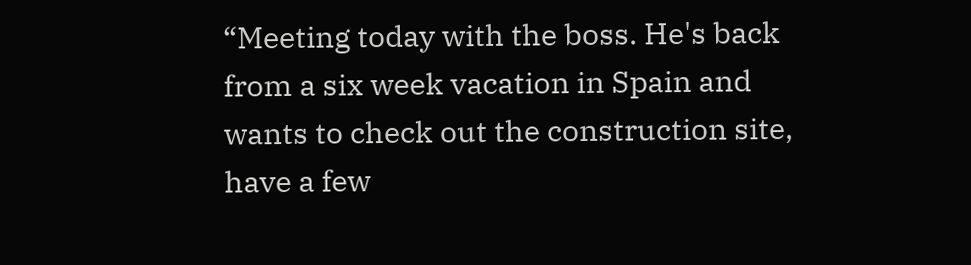“Meeting today with the boss. He's back from a six week vacation in Spain and wants to check out the construction site, have a few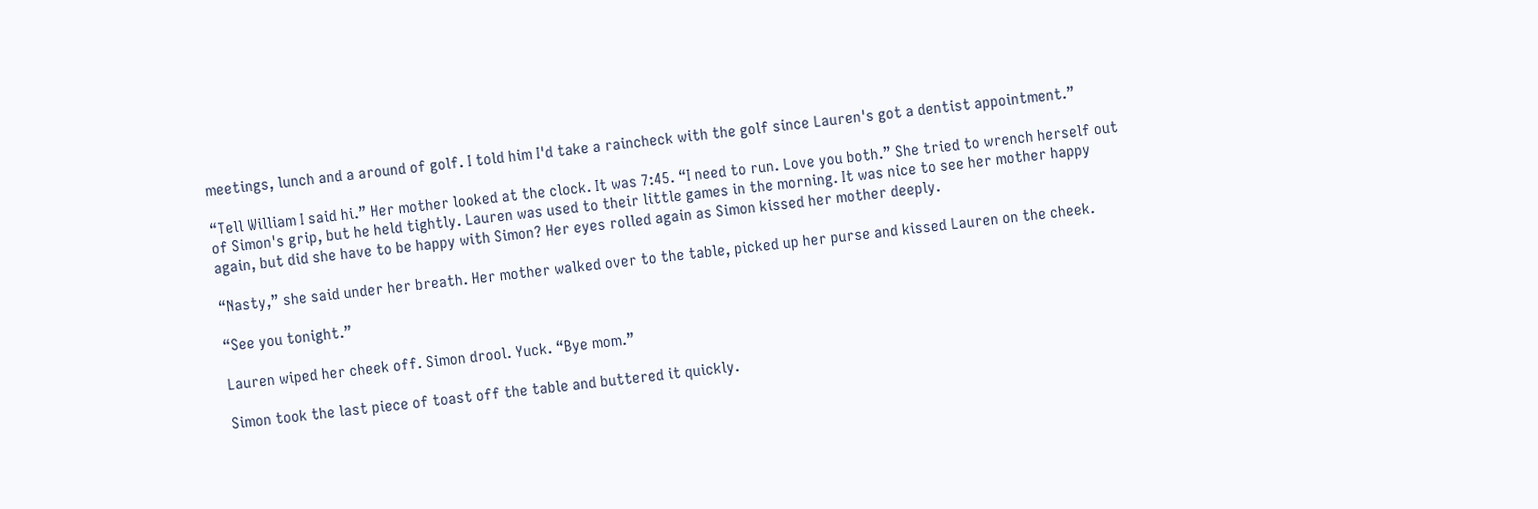meetings, lunch and a around of golf. I told him I'd take a raincheck with the golf since Lauren's got a dentist appointment.”

“Tell William I said hi.” Her mother looked at the clock. It was 7:45. “I need to run. Love you both.” She tried to wrench herself out of Simon's grip, but he held tightly. Lauren was used to their little games in the morning. It was nice to see her mother happy again, but did she have to be happy with Simon? Her eyes rolled again as Simon kissed her mother deeply.

“Nasty,” she said under her breath. Her mother walked over to the table, picked up her purse and kissed Lauren on the cheek.

“See you tonight.”

Lauren wiped her cheek off. Simon drool. Yuck. “Bye mom.”

Simon took the last piece of toast off the table and buttered it quickly.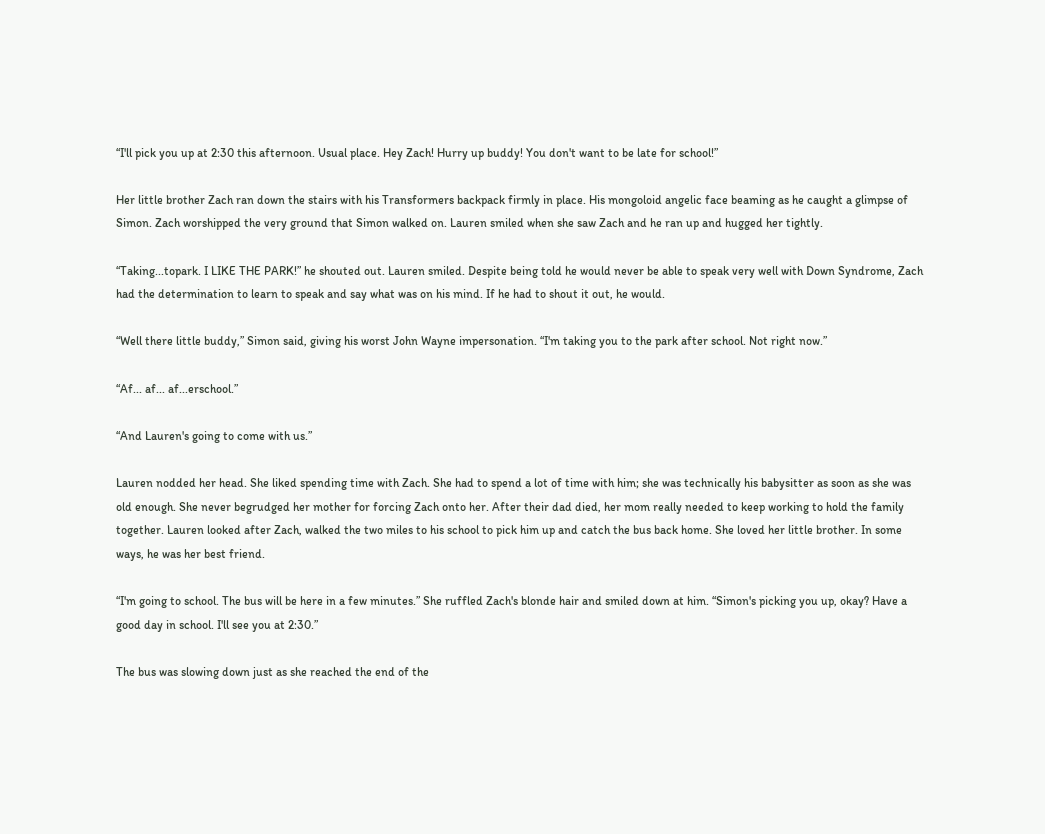“I'll pick you up at 2:30 this afternoon. Usual place. Hey Zach! Hurry up buddy! You don't want to be late for school!”

Her little brother Zach ran down the stairs with his Transformers backpack firmly in place. His mongoloid angelic face beaming as he caught a glimpse of Simon. Zach worshipped the very ground that Simon walked on. Lauren smiled when she saw Zach and he ran up and hugged her tightly.

“Taking...topark. I LIKE THE PARK!” he shouted out. Lauren smiled. Despite being told he would never be able to speak very well with Down Syndrome, Zach had the determination to learn to speak and say what was on his mind. If he had to shout it out, he would.

“Well there little buddy,” Simon said, giving his worst John Wayne impersonation. “I'm taking you to the park after school. Not right now.”

“Af... af... af...erschool.”

“And Lauren's going to come with us.”

Lauren nodded her head. She liked spending time with Zach. She had to spend a lot of time with him; she was technically his babysitter as soon as she was old enough. She never begrudged her mother for forcing Zach onto her. After their dad died, her mom really needed to keep working to hold the family together. Lauren looked after Zach, walked the two miles to his school to pick him up and catch the bus back home. She loved her little brother. In some ways, he was her best friend.

“I'm going to school. The bus will be here in a few minutes.” She ruffled Zach's blonde hair and smiled down at him. “Simon's picking you up, okay? Have a good day in school. I'll see you at 2:30.”

The bus was slowing down just as she reached the end of the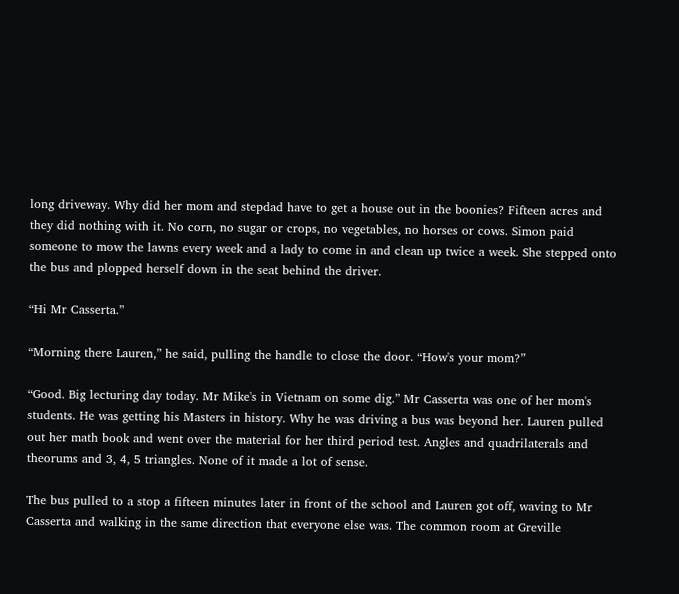long driveway. Why did her mom and stepdad have to get a house out in the boonies? Fifteen acres and they did nothing with it. No corn, no sugar or crops, no vegetables, no horses or cows. Simon paid someone to mow the lawns every week and a lady to come in and clean up twice a week. She stepped onto the bus and plopped herself down in the seat behind the driver.

“Hi Mr Casserta.”

“Morning there Lauren,” he said, pulling the handle to close the door. “How's your mom?”

“Good. Big lecturing day today. Mr Mike's in Vietnam on some dig.” Mr Casserta was one of her mom's students. He was getting his Masters in history. Why he was driving a bus was beyond her. Lauren pulled out her math book and went over the material for her third period test. Angles and quadrilaterals and theorums and 3, 4, 5 triangles. None of it made a lot of sense.

The bus pulled to a stop a fifteen minutes later in front of the school and Lauren got off, waving to Mr Casserta and walking in the same direction that everyone else was. The common room at Greville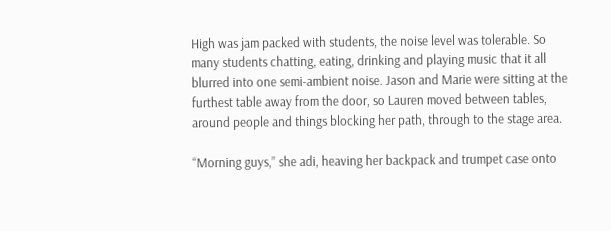High was jam packed with students, the noise level was tolerable. So many students chatting, eating, drinking and playing music that it all blurred into one semi-ambient noise. Jason and Marie were sitting at the furthest table away from the door, so Lauren moved between tables, around people and things blocking her path, through to the stage area.

“Morning guys,” she adi, heaving her backpack and trumpet case onto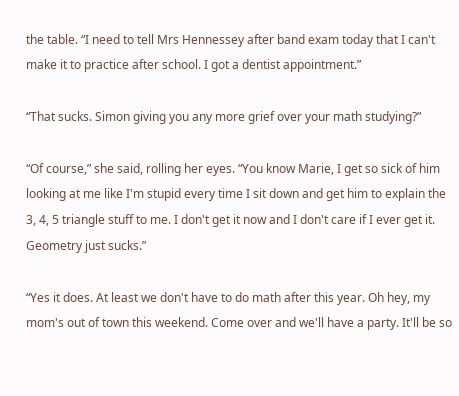the table. “I need to tell Mrs Hennessey after band exam today that I can't make it to practice after school. I got a dentist appointment.”

“That sucks. Simon giving you any more grief over your math studying?”

“Of course,” she said, rolling her eyes. “You know Marie, I get so sick of him looking at me like I'm stupid every time I sit down and get him to explain the 3, 4, 5 triangle stuff to me. I don't get it now and I don't care if I ever get it. Geometry just sucks.”

“Yes it does. At least we don't have to do math after this year. Oh hey, my mom's out of town this weekend. Come over and we'll have a party. It'll be so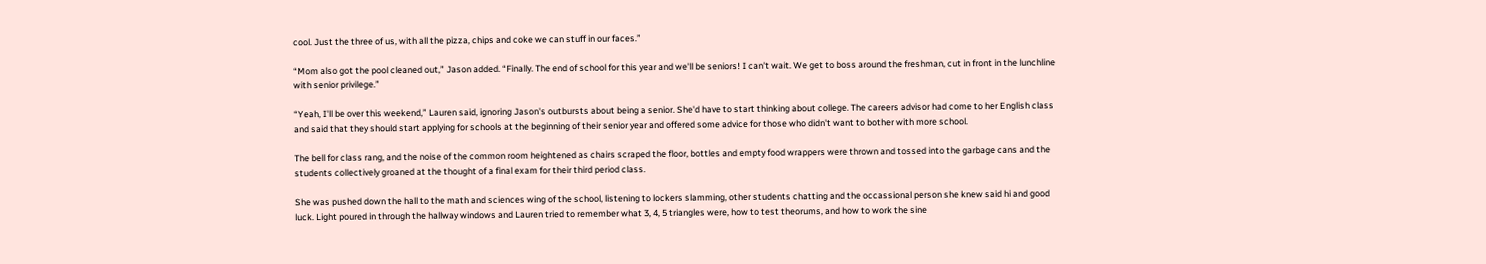cool. Just the three of us, with all the pizza, chips and coke we can stuff in our faces.”

“Mom also got the pool cleaned out,” Jason added. “Finally. The end of school for this year and we'll be seniors! I can't wait. We get to boss around the freshman, cut in front in the lunchline with senior privilege.”

“Yeah, I'll be over this weekend,” Lauren said, ignoring Jason's outbursts about being a senior. She'd have to start thinking about college. The careers advisor had come to her English class and said that they should start applying for schools at the beginning of their senior year and offered some advice for those who didn't want to bother with more school.

The bell for class rang, and the noise of the common room heightened as chairs scraped the floor, bottles and empty food wrappers were thrown and tossed into the garbage cans and the students collectively groaned at the thought of a final exam for their third period class.

She was pushed down the hall to the math and sciences wing of the school, listening to lockers slamming, other students chatting and the occassional person she knew said hi and good luck. Light poured in through the hallway windows and Lauren tried to remember what 3, 4, 5 triangles were, how to test theorums, and how to work the sine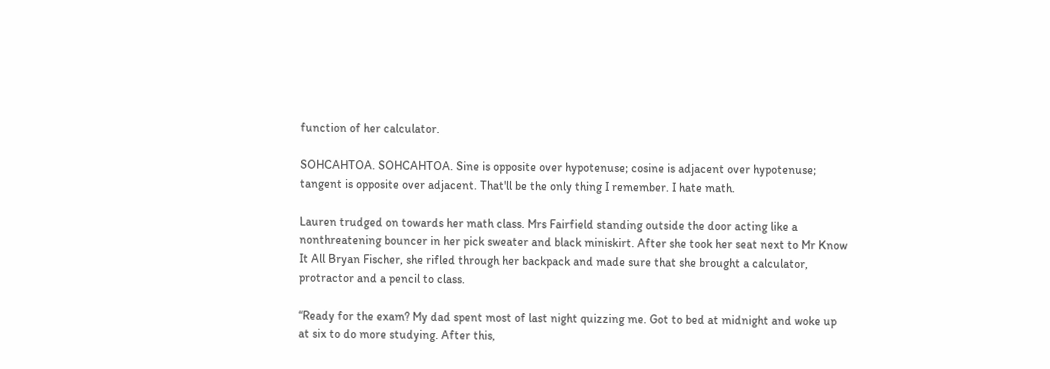function of her calculator.

SOHCAHTOA. SOHCAHTOA. Sine is opposite over hypotenuse; cosine is adjacent over hypotenuse; tangent is opposite over adjacent. That'll be the only thing I remember. I hate math.

Lauren trudged on towards her math class. Mrs Fairfield standing outside the door acting like a nonthreatening bouncer in her pick sweater and black miniskirt. After she took her seat next to Mr Know It All Bryan Fischer, she rifled through her backpack and made sure that she brought a calculator, protractor and a pencil to class.

“Ready for the exam? My dad spent most of last night quizzing me. Got to bed at midnight and woke up at six to do more studying. After this,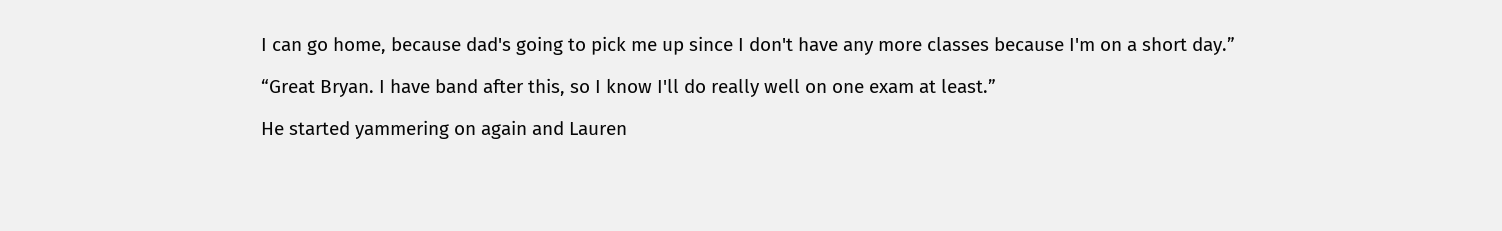I can go home, because dad's going to pick me up since I don't have any more classes because I'm on a short day.”

“Great Bryan. I have band after this, so I know I'll do really well on one exam at least.”

He started yammering on again and Lauren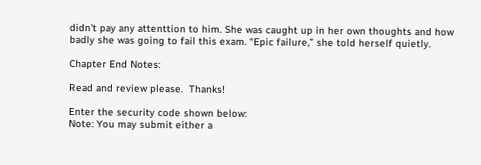didn't pay any attenttion to him. She was caught up in her own thoughts and how badly she was going to fail this exam. “Epic failure,” she told herself quietly.

Chapter End Notes:

Read and review please.  Thanks!

Enter the security code shown below:
Note: You may submit either a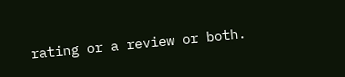rating or a review or both.